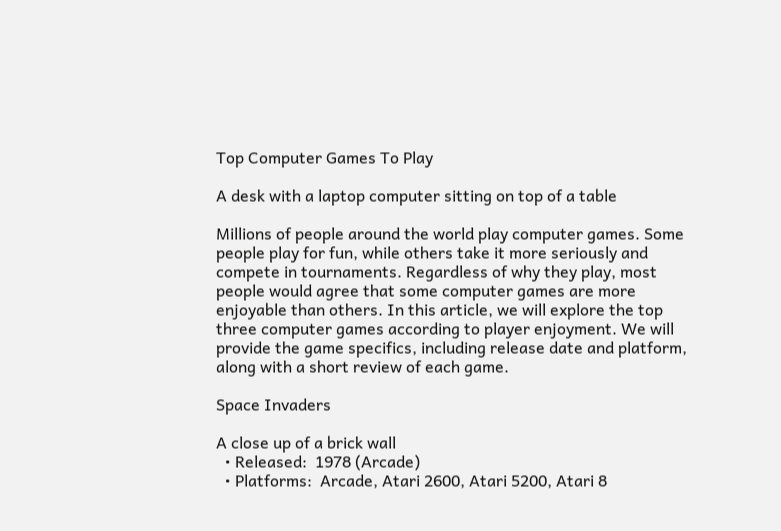Top Computer Games To Play

A desk with a laptop computer sitting on top of a table

Millions of people around the world play computer games. Some people play for fun, while others take it more seriously and compete in tournaments. Regardless of why they play, most people would agree that some computer games are more enjoyable than others. In this article, we will explore the top three computer games according to player enjoyment. We will provide the game specifics, including release date and platform, along with a short review of each game.

Space Invaders

A close up of a brick wall
  • Released:  1978 (Arcade)
  • Platforms:  Arcade, Atari 2600, Atari 5200, Atari 8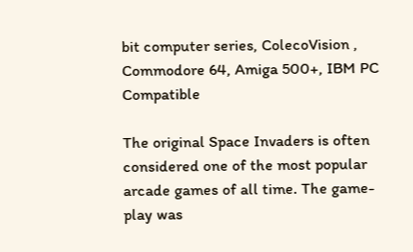bit computer series, ColecoVision , Commodore 64, Amiga 500+, IBM PC Compatible

The original Space Invaders is often considered one of the most popular arcade games of all time. The game-play was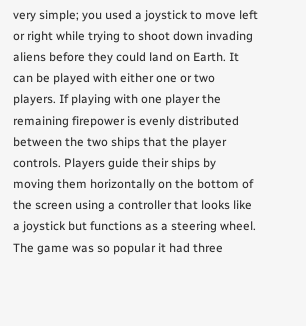very simple; you used a joystick to move left or right while trying to shoot down invading aliens before they could land on Earth. It can be played with either one or two players. If playing with one player the remaining firepower is evenly distributed between the two ships that the player controls. Players guide their ships by moving them horizontally on the bottom of the screen using a controller that looks like a joystick but functions as a steering wheel. The game was so popular it had three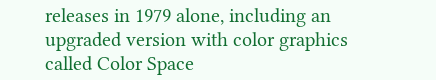releases in 1979 alone, including an upgraded version with color graphics called Color Space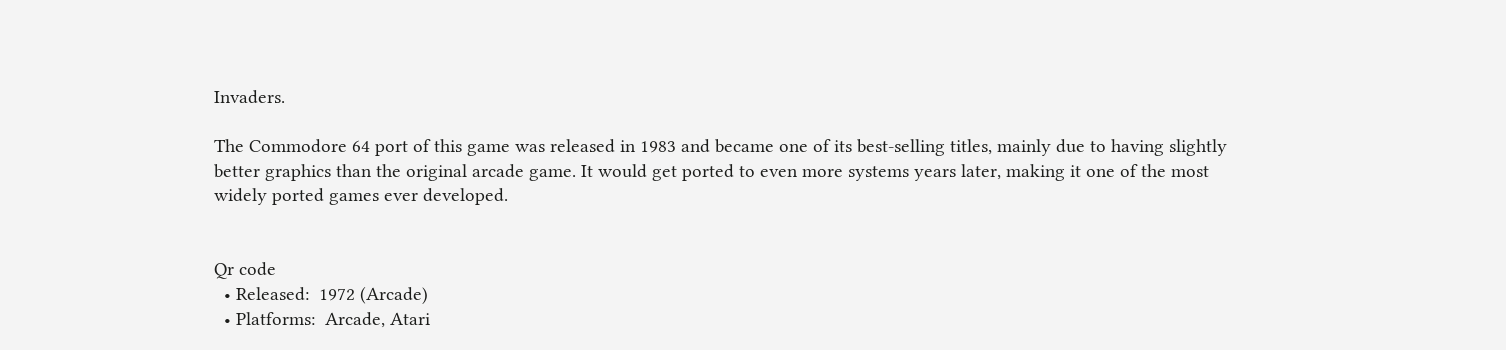Invaders.

The Commodore 64 port of this game was released in 1983 and became one of its best-selling titles, mainly due to having slightly better graphics than the original arcade game. It would get ported to even more systems years later, making it one of the most widely ported games ever developed.


Qr code
  • Released:  1972 (Arcade)
  • Platforms:  Arcade, Atari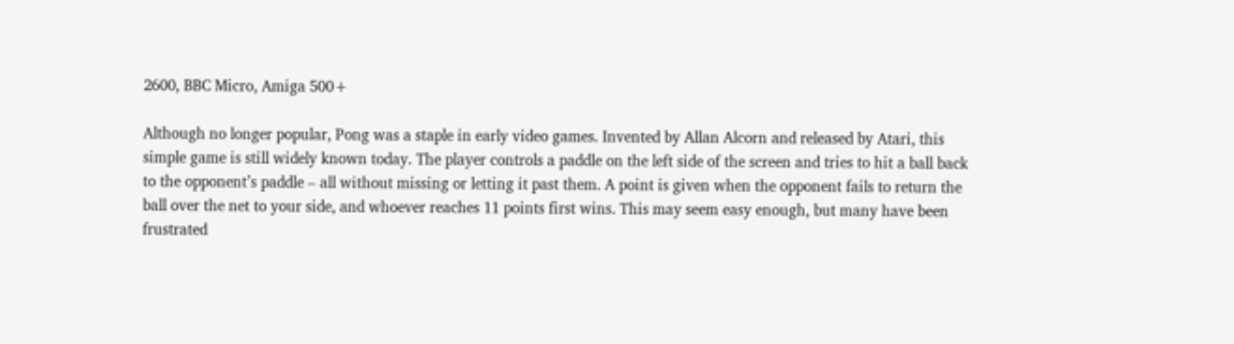2600, BBC Micro, Amiga 500+

Although no longer popular, Pong was a staple in early video games. Invented by Allan Alcorn and released by Atari, this simple game is still widely known today. The player controls a paddle on the left side of the screen and tries to hit a ball back to the opponent’s paddle – all without missing or letting it past them. A point is given when the opponent fails to return the ball over the net to your side, and whoever reaches 11 points first wins. This may seem easy enough, but many have been frustrated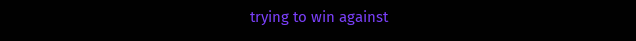trying to win against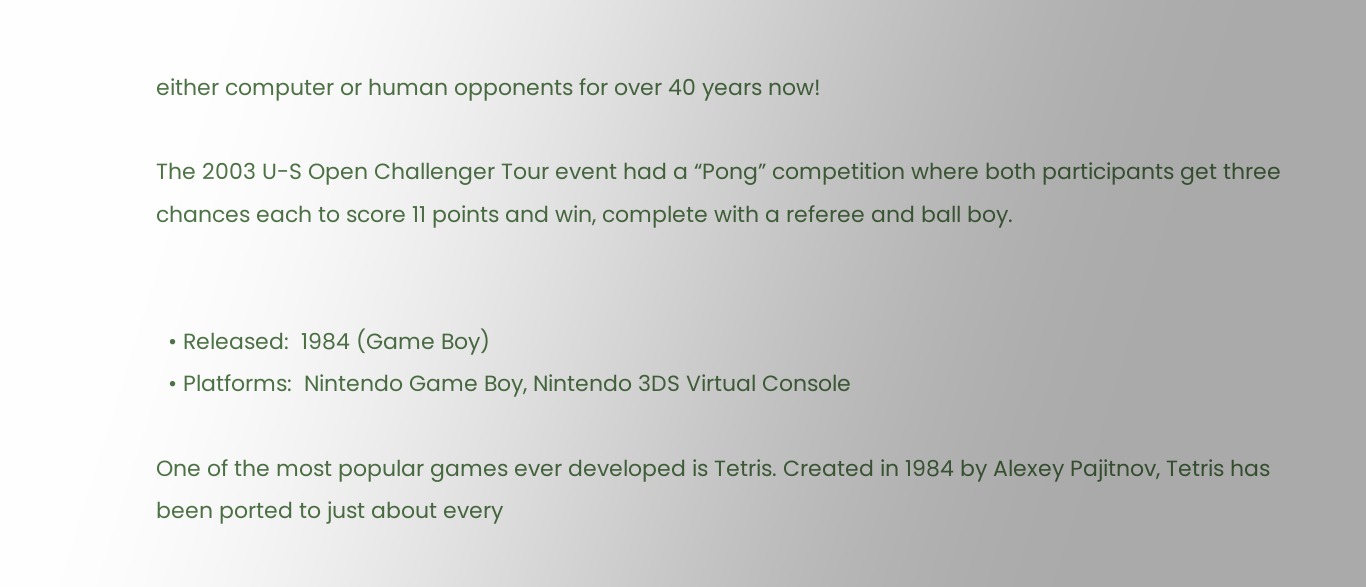either computer or human opponents for over 40 years now!

The 2003 U-S Open Challenger Tour event had a “Pong” competition where both participants get three chances each to score 11 points and win, complete with a referee and ball boy.


  • Released:  1984 (Game Boy)
  • Platforms:  Nintendo Game Boy, Nintendo 3DS Virtual Console

One of the most popular games ever developed is Tetris. Created in 1984 by Alexey Pajitnov, Tetris has been ported to just about every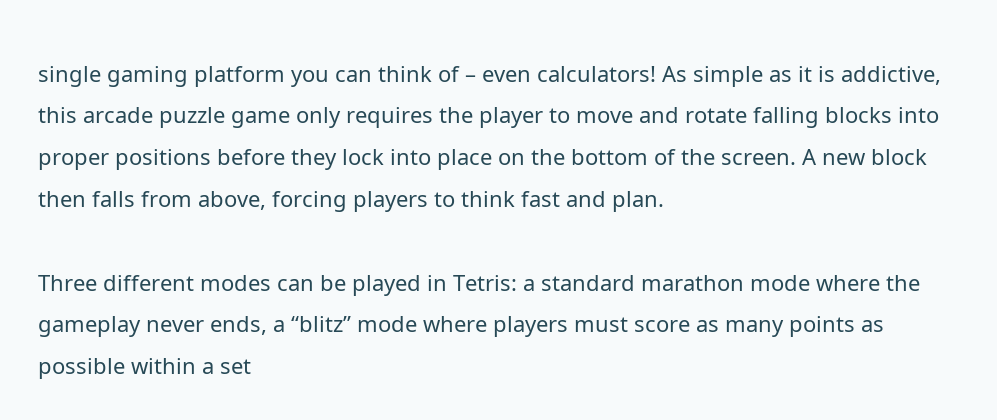single gaming platform you can think of – even calculators! As simple as it is addictive, this arcade puzzle game only requires the player to move and rotate falling blocks into proper positions before they lock into place on the bottom of the screen. A new block then falls from above, forcing players to think fast and plan.

Three different modes can be played in Tetris: a standard marathon mode where the gameplay never ends, a “blitz” mode where players must score as many points as possible within a set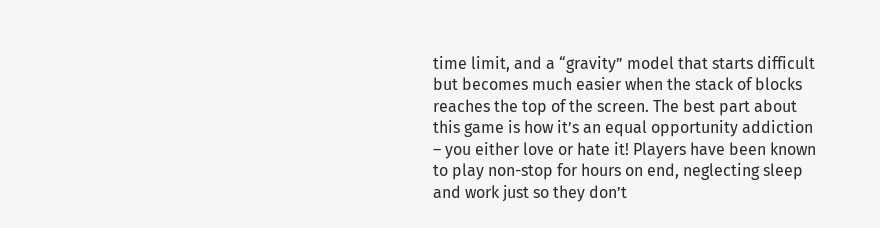time limit, and a “gravity” model that starts difficult but becomes much easier when the stack of blocks reaches the top of the screen. The best part about this game is how it’s an equal opportunity addiction – you either love or hate it! Players have been known to play non-stop for hours on end, neglecting sleep and work just so they don’t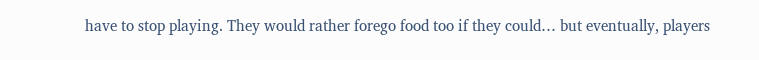have to stop playing. They would rather forego food too if they could… but eventually, players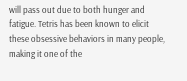will pass out due to both hunger and fatigue. Tetris has been known to elicit these obsessive behaviors in many people, making it one of the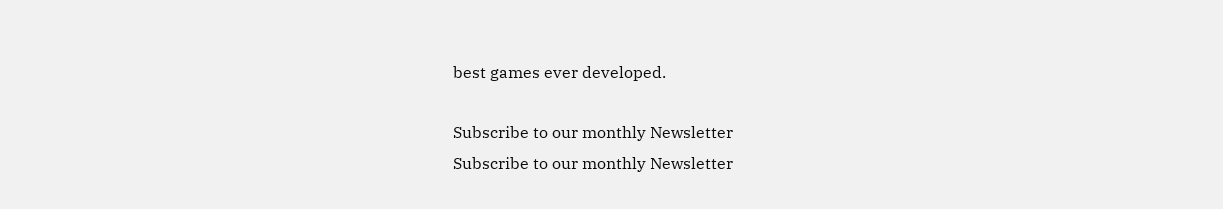best games ever developed.

Subscribe to our monthly Newsletter
Subscribe to our monthly Newsletter